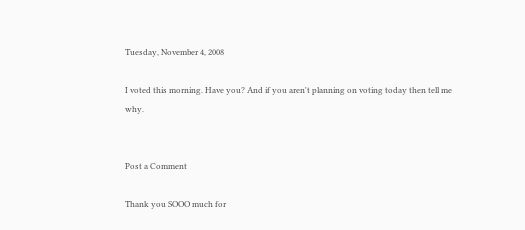Tuesday, November 4, 2008

I voted this morning. Have you? And if you aren't planning on voting today then tell me why.


Post a Comment

Thank you SOOO much for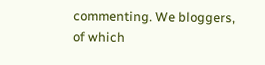commenting. We bloggers, of which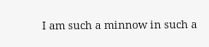I am such a minnow in such a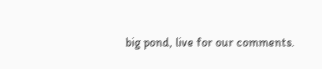big pond, live for our comments.